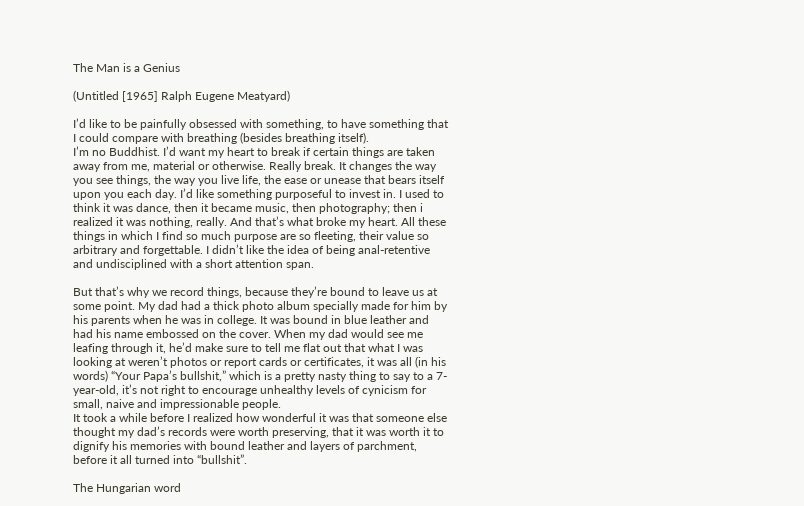The Man is a Genius

(Untitled [1965] Ralph Eugene Meatyard)

I’d like to be painfully obsessed with something, to have something that I could compare with breathing (besides breathing itself).
I’m no Buddhist. I’d want my heart to break if certain things are taken away from me, material or otherwise. Really break. It changes the way you see things, the way you live life, the ease or unease that bears itself upon you each day. I’d like something purposeful to invest in. I used to think it was dance, then it became music, then photography; then i realized it was nothing, really. And that’s what broke my heart. All these things in which I find so much purpose are so fleeting, their value so arbitrary and forgettable. I didn’t like the idea of being anal-retentive and undisciplined with a short attention span.

But that’s why we record things, because they’re bound to leave us at some point. My dad had a thick photo album specially made for him by his parents when he was in college. It was bound in blue leather and had his name embossed on the cover. When my dad would see me leafing through it, he’d make sure to tell me flat out that what I was looking at weren’t photos or report cards or certificates, it was all (in his words) “Your Papa’s bullshit,” which is a pretty nasty thing to say to a 7-year-old, it’s not right to encourage unhealthy levels of cynicism for small, naive and impressionable people.
It took a while before I realized how wonderful it was that someone else thought my dad’s records were worth preserving, that it was worth it to dignify his memories with bound leather and layers of parchment, before it all turned into “bullshit”.

The Hungarian word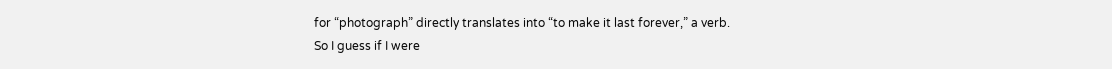for “photograph” directly translates into “to make it last forever,” a verb.
So I guess if I were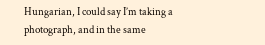Hungarian, I could say I’m taking a photograph, and in the same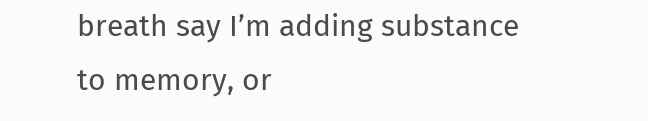breath say I’m adding substance to memory, or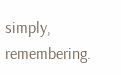simply, remembering.